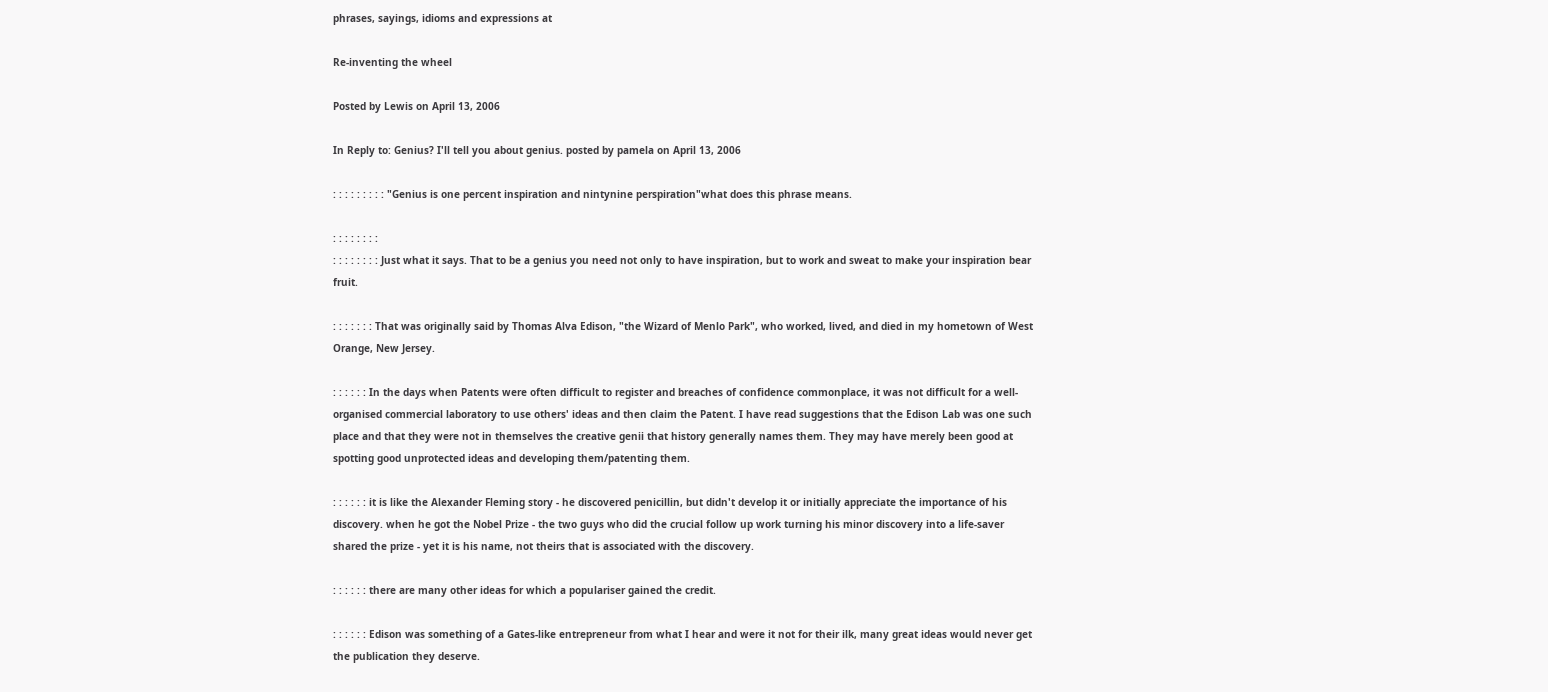phrases, sayings, idioms and expressions at

Re-inventing the wheel

Posted by Lewis on April 13, 2006

In Reply to: Genius? I'll tell you about genius. posted by pamela on April 13, 2006

: : : : : : : : : "Genius is one percent inspiration and nintynine perspiration"what does this phrase means.

: : : : : : : :
: : : : : : : : Just what it says. That to be a genius you need not only to have inspiration, but to work and sweat to make your inspiration bear fruit.

: : : : : : : That was originally said by Thomas Alva Edison, "the Wizard of Menlo Park", who worked, lived, and died in my hometown of West Orange, New Jersey.

: : : : : : In the days when Patents were often difficult to register and breaches of confidence commonplace, it was not difficult for a well-organised commercial laboratory to use others' ideas and then claim the Patent. I have read suggestions that the Edison Lab was one such place and that they were not in themselves the creative genii that history generally names them. They may have merely been good at spotting good unprotected ideas and developing them/patenting them.

: : : : : : it is like the Alexander Fleming story - he discovered penicillin, but didn't develop it or initially appreciate the importance of his discovery. when he got the Nobel Prize - the two guys who did the crucial follow up work turning his minor discovery into a life-saver shared the prize - yet it is his name, not theirs that is associated with the discovery.

: : : : : : there are many other ideas for which a populariser gained the credit.

: : : : : : Edison was something of a Gates-like entrepreneur from what I hear and were it not for their ilk, many great ideas would never get the publication they deserve.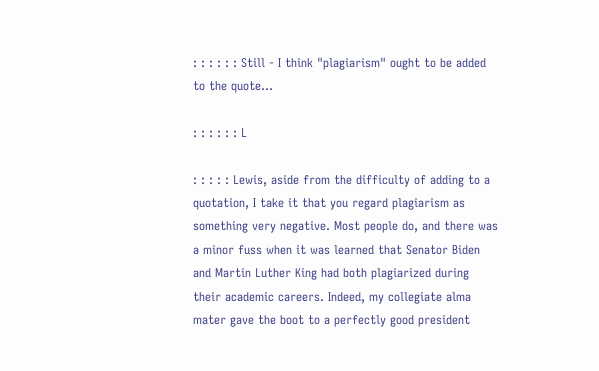: : : : : : Still - I think "plagiarism" ought to be added to the quote...

: : : : : : L

: : : : : Lewis, aside from the difficulty of adding to a quotation, I take it that you regard plagiarism as something very negative. Most people do, and there was a minor fuss when it was learned that Senator Biden and Martin Luther King had both plagiarized during their academic careers. Indeed, my collegiate alma mater gave the boot to a perfectly good president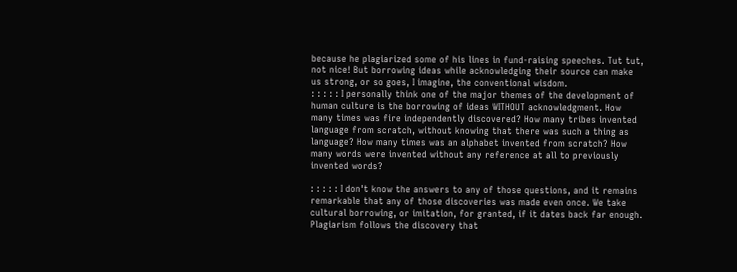because he plagiarized some of his lines in fund-raising speeches. Tut tut, not nice! But borrowing ideas while acknowledging their source can make us strong, or so goes, I imagine, the conventional wisdom.
: : : : : I personally think one of the major themes of the development of human culture is the borrowing of ideas WITHOUT acknowledgment. How many times was fire independently discovered? How many tribes invented language from scratch, without knowing that there was such a thing as language? How many times was an alphabet invented from scratch? How many words were invented without any reference at all to previously invented words?

: : : : : I don't know the answers to any of those questions, and it remains remarkable that any of those discoveries was made even once. We take cultural borrowing, or imitation, for granted, if it dates back far enough. Plagiarism follows the discovery that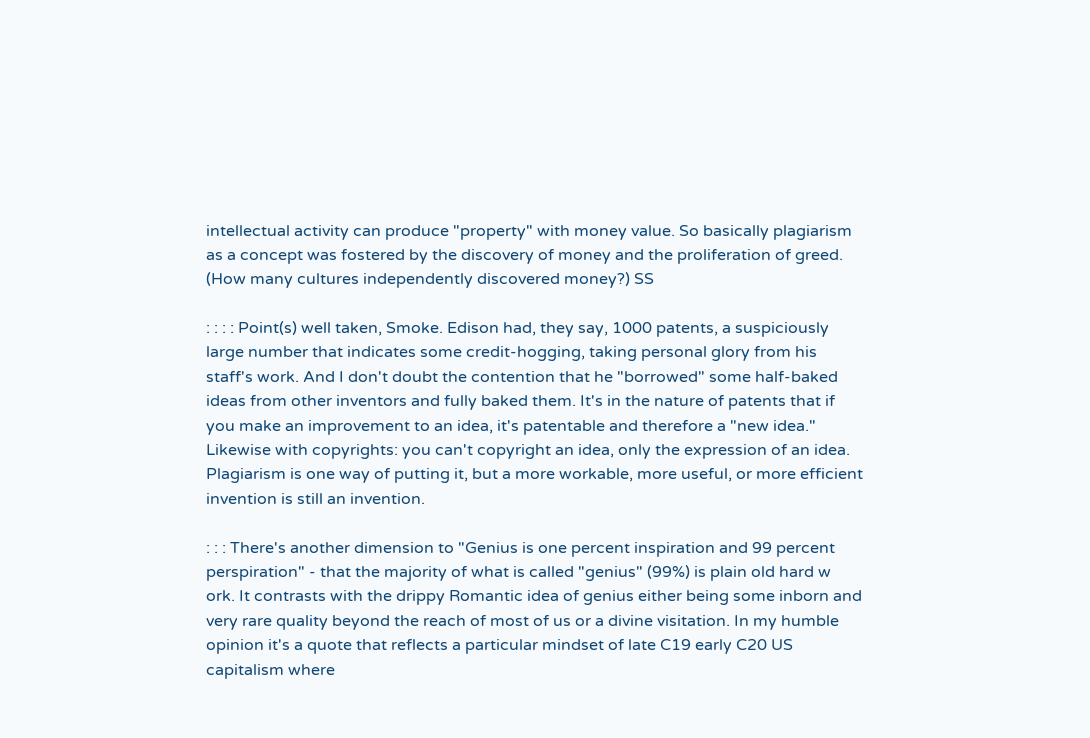intellectual activity can produce "property" with money value. So basically plagiarism as a concept was fostered by the discovery of money and the proliferation of greed. (How many cultures independently discovered money?) SS

: : : : Point(s) well taken, Smoke. Edison had, they say, 1000 patents, a suspiciously large number that indicates some credit-hogging, taking personal glory from his staff's work. And I don't doubt the contention that he "borrowed" some half-baked ideas from other inventors and fully baked them. It's in the nature of patents that if you make an improvement to an idea, it's patentable and therefore a "new idea." Likewise with copyrights: you can't copyright an idea, only the expression of an idea. Plagiarism is one way of putting it, but a more workable, more useful, or more efficient invention is still an invention.

: : : There's another dimension to "Genius is one percent inspiration and 99 percent perspiration" - that the majority of what is called "genius" (99%) is plain old hard w ork. It contrasts with the drippy Romantic idea of genius either being some inborn and very rare quality beyond the reach of most of us or a divine visitation. In my humble opinion it's a quote that reflects a particular mindset of late C19 early C20 US capitalism where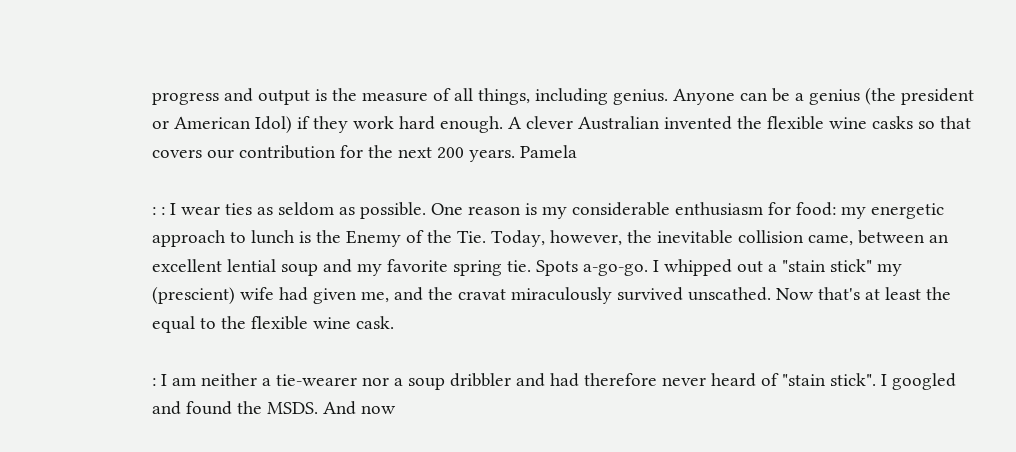progress and output is the measure of all things, including genius. Anyone can be a genius (the president or American Idol) if they work hard enough. A clever Australian invented the flexible wine casks so that covers our contribution for the next 200 years. Pamela

: : I wear ties as seldom as possible. One reason is my considerable enthusiasm for food: my energetic approach to lunch is the Enemy of the Tie. Today, however, the inevitable collision came, between an excellent lential soup and my favorite spring tie. Spots a-go-go. I whipped out a "stain stick" my (prescient) wife had given me, and the cravat miraculously survived unscathed. Now that's at least the equal to the flexible wine cask.

: I am neither a tie-wearer nor a soup dribbler and had therefore never heard of "stain stick". I googled and found the MSDS. And now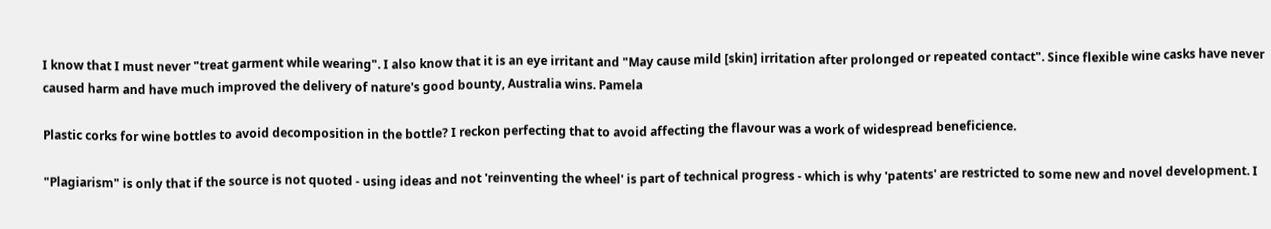I know that I must never "treat garment while wearing". I also know that it is an eye irritant and "May cause mild [skin] irritation after prolonged or repeated contact". Since flexible wine casks have never caused harm and have much improved the delivery of nature's good bounty, Australia wins. Pamela

Plastic corks for wine bottles to avoid decomposition in the bottle? I reckon perfecting that to avoid affecting the flavour was a work of widespread beneficience.

"Plagiarism" is only that if the source is not quoted - using ideas and not 'reinventing the wheel' is part of technical progress - which is why 'patents' are restricted to some new and novel development. I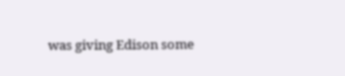was giving Edison some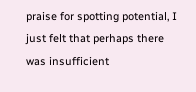praise for spotting potential, I just felt that perhaps there was insufficient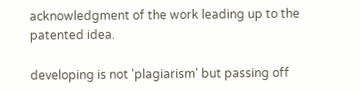acknowledgment of the work leading up to the patented idea.

developing is not 'plagiarism' but passing off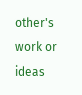other's work or ideas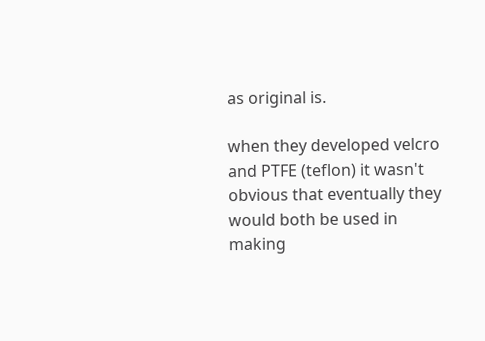as original is.

when they developed velcro and PTFE (teflon) it wasn't obvious that eventually they would both be used in making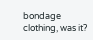bondage clothing, was it?